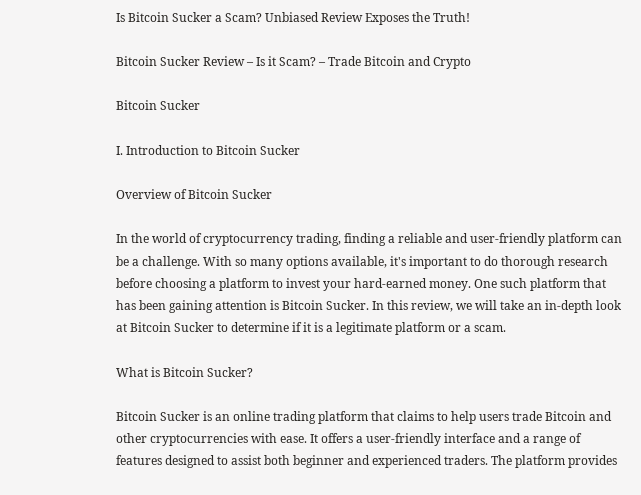Is Bitcoin Sucker a Scam? Unbiased Review Exposes the Truth!

Bitcoin Sucker Review – Is it Scam? – Trade Bitcoin and Crypto

Bitcoin Sucker

I. Introduction to Bitcoin Sucker

Overview of Bitcoin Sucker

In the world of cryptocurrency trading, finding a reliable and user-friendly platform can be a challenge. With so many options available, it's important to do thorough research before choosing a platform to invest your hard-earned money. One such platform that has been gaining attention is Bitcoin Sucker. In this review, we will take an in-depth look at Bitcoin Sucker to determine if it is a legitimate platform or a scam.

What is Bitcoin Sucker?

Bitcoin Sucker is an online trading platform that claims to help users trade Bitcoin and other cryptocurrencies with ease. It offers a user-friendly interface and a range of features designed to assist both beginner and experienced traders. The platform provides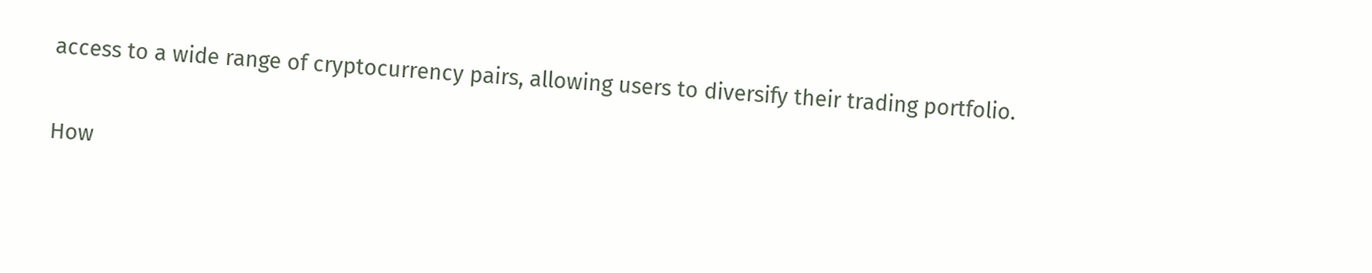access to a wide range of cryptocurrency pairs, allowing users to diversify their trading portfolio.

How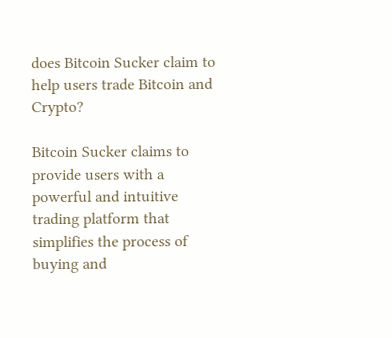does Bitcoin Sucker claim to help users trade Bitcoin and Crypto?

Bitcoin Sucker claims to provide users with a powerful and intuitive trading platform that simplifies the process of buying and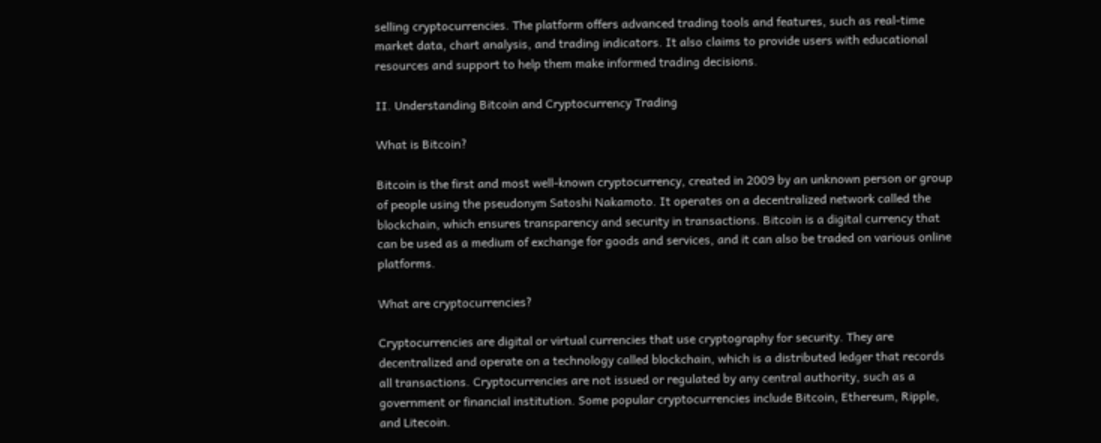selling cryptocurrencies. The platform offers advanced trading tools and features, such as real-time market data, chart analysis, and trading indicators. It also claims to provide users with educational resources and support to help them make informed trading decisions.

II. Understanding Bitcoin and Cryptocurrency Trading

What is Bitcoin?

Bitcoin is the first and most well-known cryptocurrency, created in 2009 by an unknown person or group of people using the pseudonym Satoshi Nakamoto. It operates on a decentralized network called the blockchain, which ensures transparency and security in transactions. Bitcoin is a digital currency that can be used as a medium of exchange for goods and services, and it can also be traded on various online platforms.

What are cryptocurrencies?

Cryptocurrencies are digital or virtual currencies that use cryptography for security. They are decentralized and operate on a technology called blockchain, which is a distributed ledger that records all transactions. Cryptocurrencies are not issued or regulated by any central authority, such as a government or financial institution. Some popular cryptocurrencies include Bitcoin, Ethereum, Ripple, and Litecoin.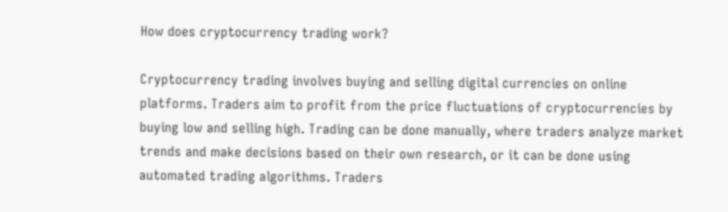How does cryptocurrency trading work?

Cryptocurrency trading involves buying and selling digital currencies on online platforms. Traders aim to profit from the price fluctuations of cryptocurrencies by buying low and selling high. Trading can be done manually, where traders analyze market trends and make decisions based on their own research, or it can be done using automated trading algorithms. Traders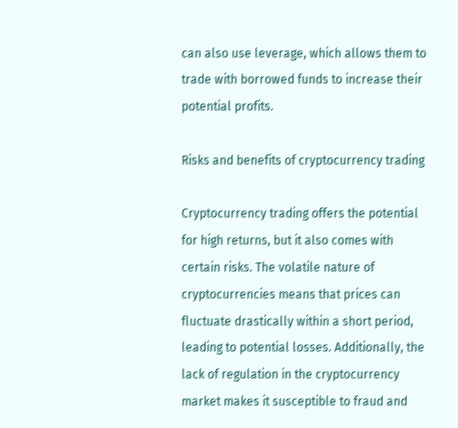can also use leverage, which allows them to trade with borrowed funds to increase their potential profits.

Risks and benefits of cryptocurrency trading

Cryptocurrency trading offers the potential for high returns, but it also comes with certain risks. The volatile nature of cryptocurrencies means that prices can fluctuate drastically within a short period, leading to potential losses. Additionally, the lack of regulation in the cryptocurrency market makes it susceptible to fraud and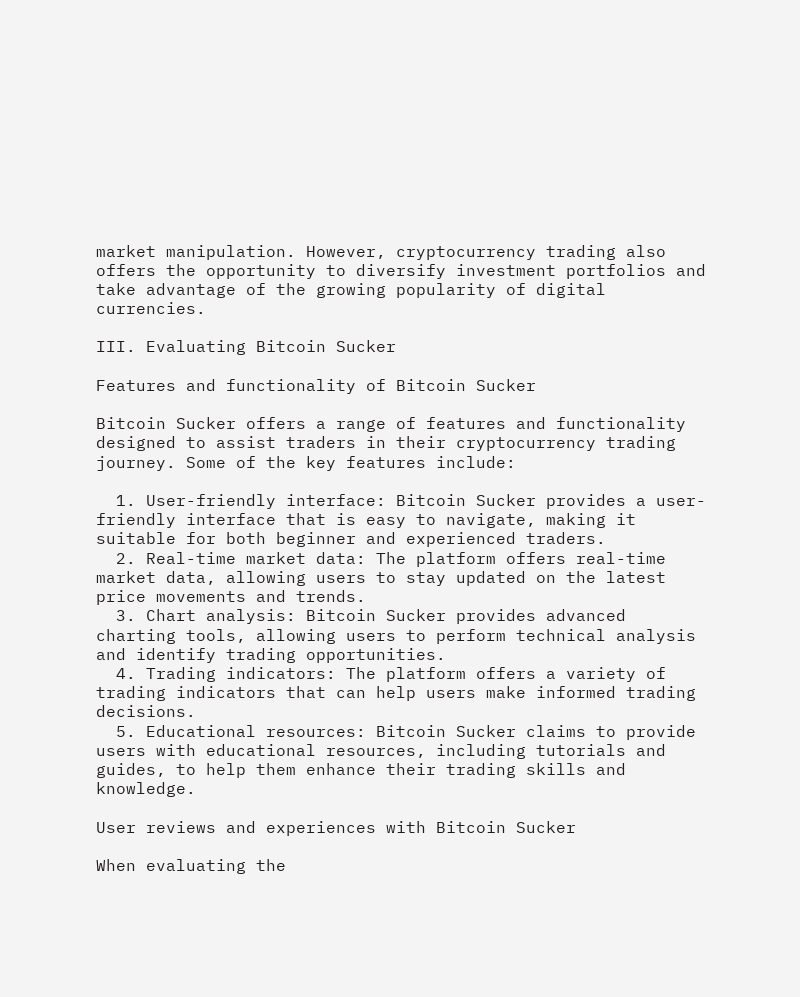market manipulation. However, cryptocurrency trading also offers the opportunity to diversify investment portfolios and take advantage of the growing popularity of digital currencies.

III. Evaluating Bitcoin Sucker

Features and functionality of Bitcoin Sucker

Bitcoin Sucker offers a range of features and functionality designed to assist traders in their cryptocurrency trading journey. Some of the key features include:

  1. User-friendly interface: Bitcoin Sucker provides a user-friendly interface that is easy to navigate, making it suitable for both beginner and experienced traders.
  2. Real-time market data: The platform offers real-time market data, allowing users to stay updated on the latest price movements and trends.
  3. Chart analysis: Bitcoin Sucker provides advanced charting tools, allowing users to perform technical analysis and identify trading opportunities.
  4. Trading indicators: The platform offers a variety of trading indicators that can help users make informed trading decisions.
  5. Educational resources: Bitcoin Sucker claims to provide users with educational resources, including tutorials and guides, to help them enhance their trading skills and knowledge.

User reviews and experiences with Bitcoin Sucker

When evaluating the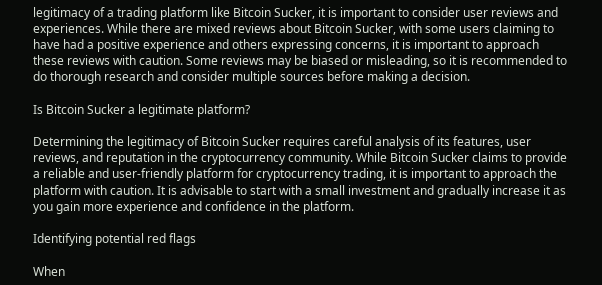legitimacy of a trading platform like Bitcoin Sucker, it is important to consider user reviews and experiences. While there are mixed reviews about Bitcoin Sucker, with some users claiming to have had a positive experience and others expressing concerns, it is important to approach these reviews with caution. Some reviews may be biased or misleading, so it is recommended to do thorough research and consider multiple sources before making a decision.

Is Bitcoin Sucker a legitimate platform?

Determining the legitimacy of Bitcoin Sucker requires careful analysis of its features, user reviews, and reputation in the cryptocurrency community. While Bitcoin Sucker claims to provide a reliable and user-friendly platform for cryptocurrency trading, it is important to approach the platform with caution. It is advisable to start with a small investment and gradually increase it as you gain more experience and confidence in the platform.

Identifying potential red flags

When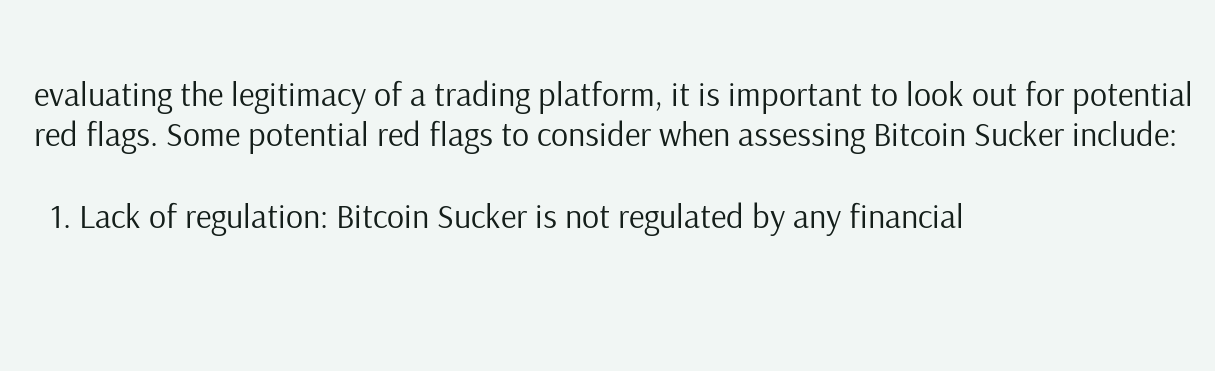evaluating the legitimacy of a trading platform, it is important to look out for potential red flags. Some potential red flags to consider when assessing Bitcoin Sucker include:

  1. Lack of regulation: Bitcoin Sucker is not regulated by any financial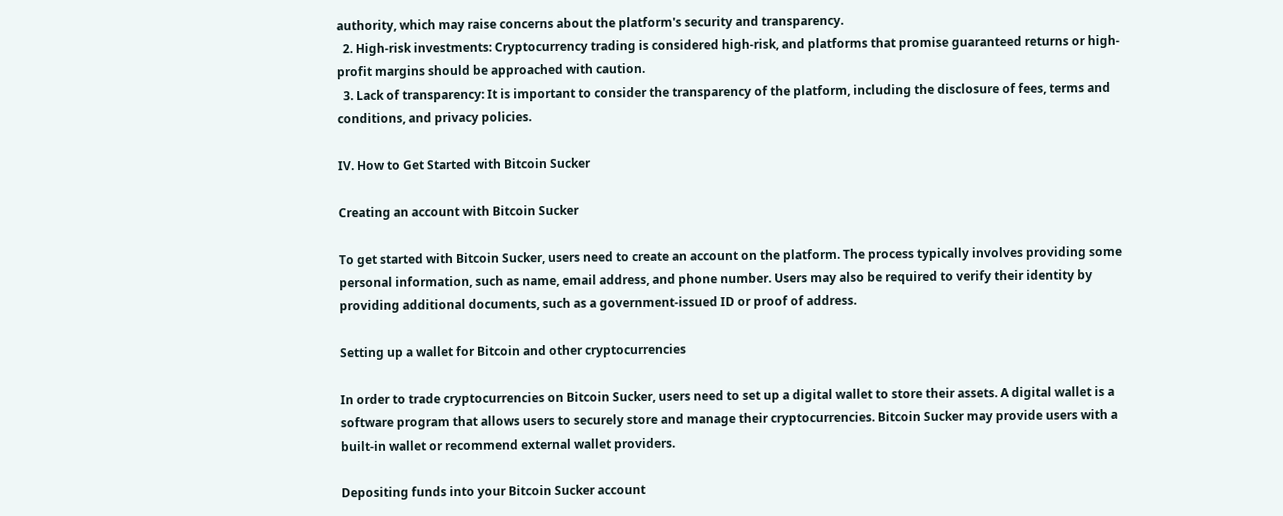authority, which may raise concerns about the platform's security and transparency.
  2. High-risk investments: Cryptocurrency trading is considered high-risk, and platforms that promise guaranteed returns or high-profit margins should be approached with caution.
  3. Lack of transparency: It is important to consider the transparency of the platform, including the disclosure of fees, terms and conditions, and privacy policies.

IV. How to Get Started with Bitcoin Sucker

Creating an account with Bitcoin Sucker

To get started with Bitcoin Sucker, users need to create an account on the platform. The process typically involves providing some personal information, such as name, email address, and phone number. Users may also be required to verify their identity by providing additional documents, such as a government-issued ID or proof of address.

Setting up a wallet for Bitcoin and other cryptocurrencies

In order to trade cryptocurrencies on Bitcoin Sucker, users need to set up a digital wallet to store their assets. A digital wallet is a software program that allows users to securely store and manage their cryptocurrencies. Bitcoin Sucker may provide users with a built-in wallet or recommend external wallet providers.

Depositing funds into your Bitcoin Sucker account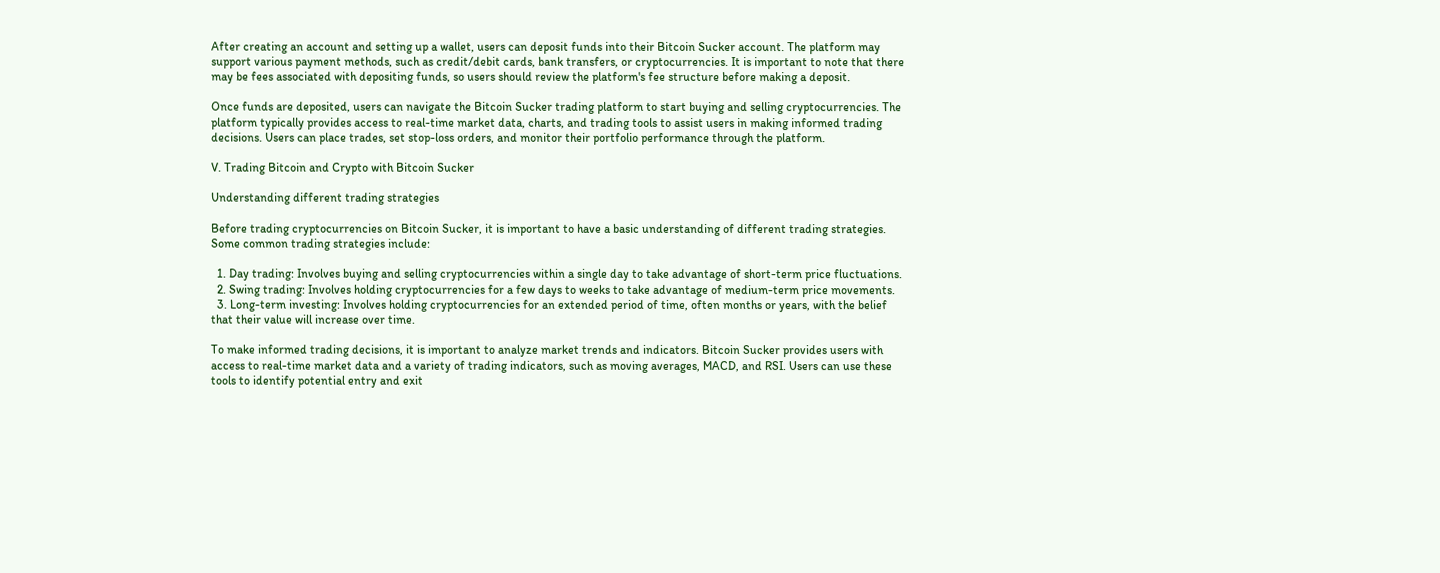After creating an account and setting up a wallet, users can deposit funds into their Bitcoin Sucker account. The platform may support various payment methods, such as credit/debit cards, bank transfers, or cryptocurrencies. It is important to note that there may be fees associated with depositing funds, so users should review the platform's fee structure before making a deposit.

Once funds are deposited, users can navigate the Bitcoin Sucker trading platform to start buying and selling cryptocurrencies. The platform typically provides access to real-time market data, charts, and trading tools to assist users in making informed trading decisions. Users can place trades, set stop-loss orders, and monitor their portfolio performance through the platform.

V. Trading Bitcoin and Crypto with Bitcoin Sucker

Understanding different trading strategies

Before trading cryptocurrencies on Bitcoin Sucker, it is important to have a basic understanding of different trading strategies. Some common trading strategies include:

  1. Day trading: Involves buying and selling cryptocurrencies within a single day to take advantage of short-term price fluctuations.
  2. Swing trading: Involves holding cryptocurrencies for a few days to weeks to take advantage of medium-term price movements.
  3. Long-term investing: Involves holding cryptocurrencies for an extended period of time, often months or years, with the belief that their value will increase over time.

To make informed trading decisions, it is important to analyze market trends and indicators. Bitcoin Sucker provides users with access to real-time market data and a variety of trading indicators, such as moving averages, MACD, and RSI. Users can use these tools to identify potential entry and exit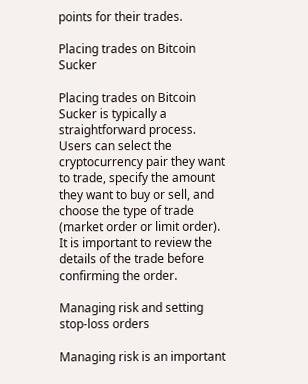points for their trades.

Placing trades on Bitcoin Sucker

Placing trades on Bitcoin Sucker is typically a straightforward process. Users can select the cryptocurrency pair they want to trade, specify the amount they want to buy or sell, and choose the type of trade (market order or limit order). It is important to review the details of the trade before confirming the order.

Managing risk and setting stop-loss orders

Managing risk is an important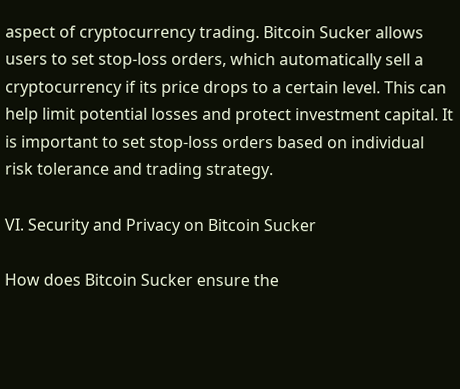aspect of cryptocurrency trading. Bitcoin Sucker allows users to set stop-loss orders, which automatically sell a cryptocurrency if its price drops to a certain level. This can help limit potential losses and protect investment capital. It is important to set stop-loss orders based on individual risk tolerance and trading strategy.

VI. Security and Privacy on Bitcoin Sucker

How does Bitcoin Sucker ensure the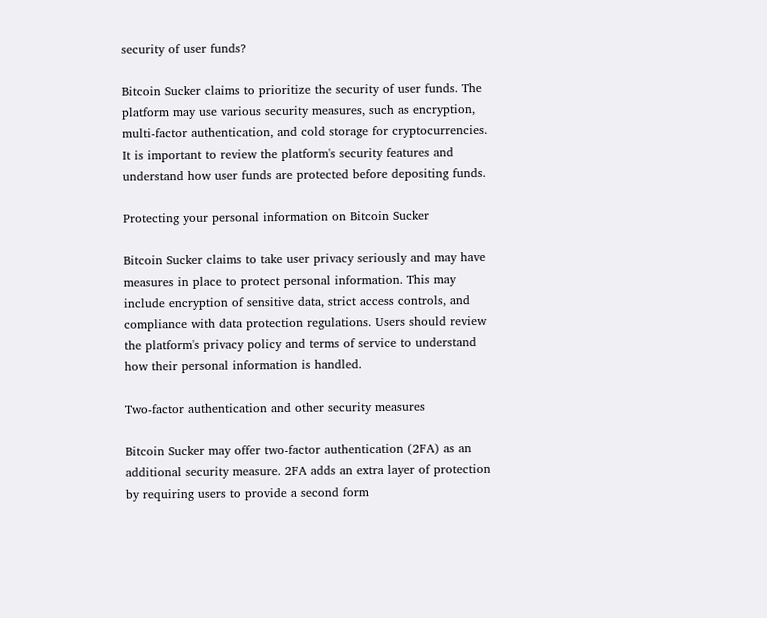security of user funds?

Bitcoin Sucker claims to prioritize the security of user funds. The platform may use various security measures, such as encryption, multi-factor authentication, and cold storage for cryptocurrencies. It is important to review the platform's security features and understand how user funds are protected before depositing funds.

Protecting your personal information on Bitcoin Sucker

Bitcoin Sucker claims to take user privacy seriously and may have measures in place to protect personal information. This may include encryption of sensitive data, strict access controls, and compliance with data protection regulations. Users should review the platform's privacy policy and terms of service to understand how their personal information is handled.

Two-factor authentication and other security measures

Bitcoin Sucker may offer two-factor authentication (2FA) as an additional security measure. 2FA adds an extra layer of protection by requiring users to provide a second form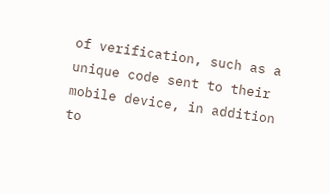of verification, such as a unique code sent to their mobile device, in addition to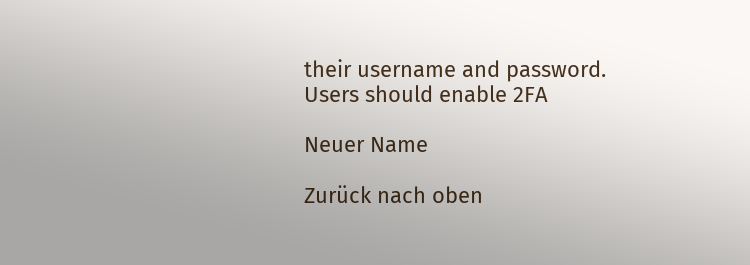their username and password. Users should enable 2FA

Neuer Name

Zurück nach oben